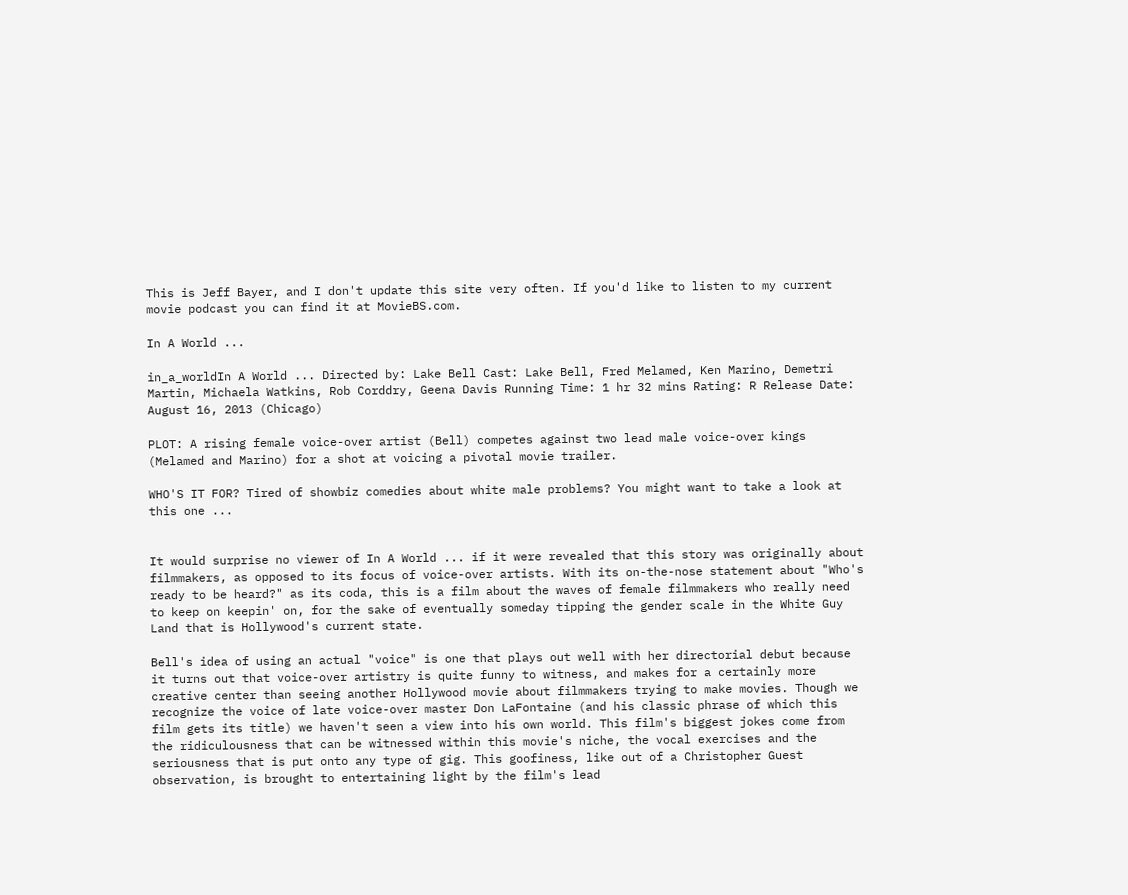This is Jeff Bayer, and I don't update this site very often. If you'd like to listen to my current movie podcast you can find it at MovieBS.com.

In A World ...

in_a_worldIn A World ... Directed by: Lake Bell Cast: Lake Bell, Fred Melamed, Ken Marino, Demetri Martin, Michaela Watkins, Rob Corddry, Geena Davis Running Time: 1 hr 32 mins Rating: R Release Date: August 16, 2013 (Chicago)

PLOT: A rising female voice-over artist (Bell) competes against two lead male voice-over kings (Melamed and Marino) for a shot at voicing a pivotal movie trailer.

WHO'S IT FOR? Tired of showbiz comedies about white male problems? You might want to take a look at this one ...


It would surprise no viewer of In A World ... if it were revealed that this story was originally about filmmakers, as opposed to its focus of voice-over artists. With its on-the-nose statement about "Who's ready to be heard?" as its coda, this is a film about the waves of female filmmakers who really need to keep on keepin' on, for the sake of eventually someday tipping the gender scale in the White Guy Land that is Hollywood's current state.

Bell's idea of using an actual "voice" is one that plays out well with her directorial debut because it turns out that voice-over artistry is quite funny to witness, and makes for a certainly more creative center than seeing another Hollywood movie about filmmakers trying to make movies. Though we recognize the voice of late voice-over master Don LaFontaine (and his classic phrase of which this film gets its title) we haven't seen a view into his own world. This film's biggest jokes come from the ridiculousness that can be witnessed within this movie's niche, the vocal exercises and the seriousness that is put onto any type of gig. This goofiness, like out of a Christopher Guest observation, is brought to entertaining light by the film's lead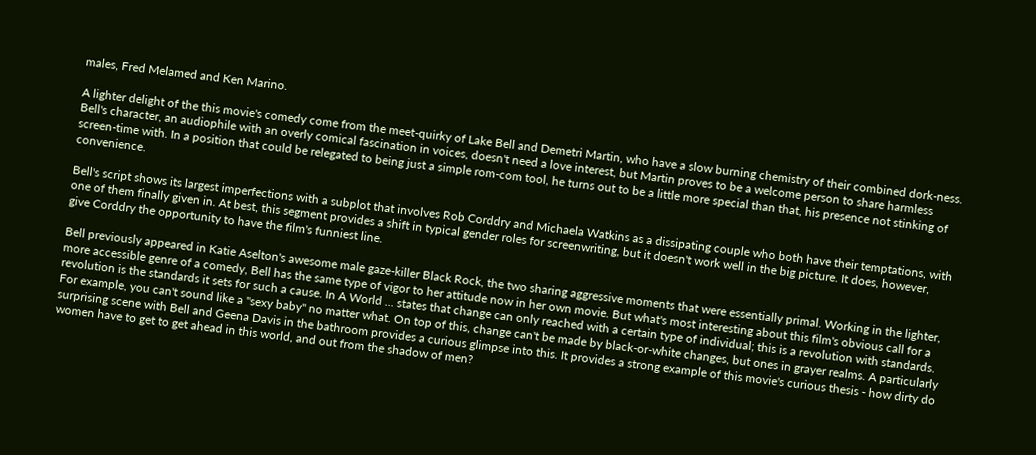males, Fred Melamed and Ken Marino.

A lighter delight of the this movie's comedy come from the meet-quirky of Lake Bell and Demetri Martin, who have a slow burning chemistry of their combined dork-ness. Bell's character, an audiophile with an overly comical fascination in voices, doesn't need a love interest, but Martin proves to be a welcome person to share harmless screen-time with. In a position that could be relegated to being just a simple rom-com tool, he turns out to be a little more special than that, his presence not stinking of convenience.

Bell's script shows its largest imperfections with a subplot that involves Rob Corddry and Michaela Watkins as a dissipating couple who both have their temptations, with one of them finally given in. At best, this segment provides a shift in typical gender roles for screenwriting, but it doesn't work well in the big picture. It does, however, give Corddry the opportunity to have the film's funniest line.

Bell previously appeared in Katie Aselton's awesome male gaze-killer Black Rock, the two sharing aggressive moments that were essentially primal. Working in the lighter, more accessible genre of a comedy, Bell has the same type of vigor to her attitude now in her own movie. But what's most interesting about this film's obvious call for a revolution is the standards it sets for such a cause. In A World ... states that change can only reached with a certain type of individual; this is a revolution with standards. For example, you can't sound like a "sexy baby" no matter what. On top of this, change can't be made by black-or-white changes, but ones in grayer realms. A particularly surprising scene with Bell and Geena Davis in the bathroom provides a curious glimpse into this. It provides a strong example of this movie's curious thesis - how dirty do women have to get to get ahead in this world, and out from the shadow of men?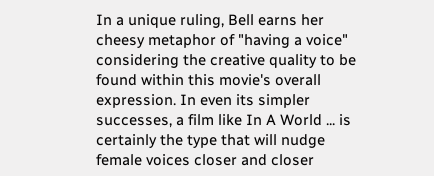In a unique ruling, Bell earns her cheesy metaphor of "having a voice" considering the creative quality to be found within this movie's overall expression. In even its simpler successes, a film like In A World ... is certainly the type that will nudge female voices closer and closer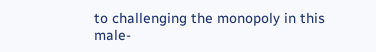to challenging the monopoly in this male-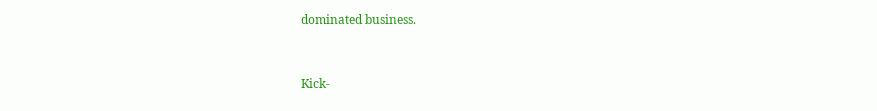dominated business.


Kick-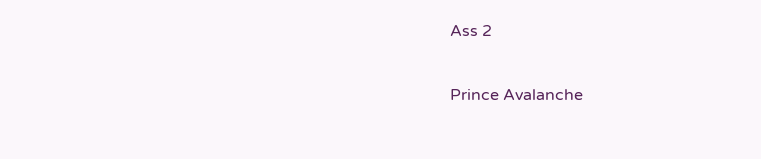Ass 2

Prince Avalanche